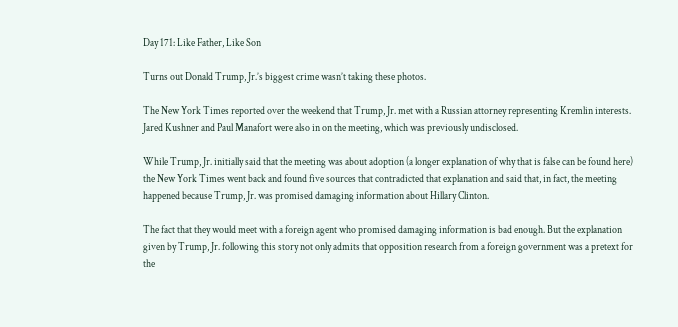Day 171: Like Father, Like Son

Turns out Donald Trump, Jr.’s biggest crime wasn’t taking these photos.

The New York Times reported over the weekend that Trump, Jr. met with a Russian attorney representing Kremlin interests. Jared Kushner and Paul Manafort were also in on the meeting, which was previously undisclosed.

While Trump, Jr. initially said that the meeting was about adoption (a longer explanation of why that is false can be found here) the New York Times went back and found five sources that contradicted that explanation and said that, in fact, the meeting happened because Trump, Jr. was promised damaging information about Hillary Clinton.

The fact that they would meet with a foreign agent who promised damaging information is bad enough. But the explanation given by Trump, Jr. following this story not only admits that opposition research from a foreign government was a pretext for the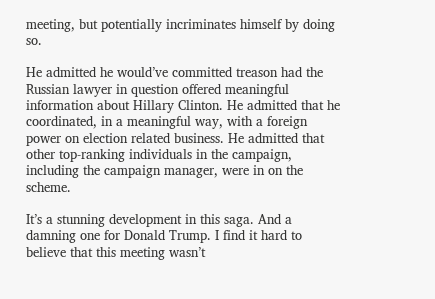meeting, but potentially incriminates himself by doing so.

He admitted he would’ve committed treason had the Russian lawyer in question offered meaningful information about Hillary Clinton. He admitted that he coordinated, in a meaningful way, with a foreign power on election related business. He admitted that other top-ranking individuals in the campaign, including the campaign manager, were in on the scheme.

It’s a stunning development in this saga. And a damning one for Donald Trump. I find it hard to believe that this meeting wasn’t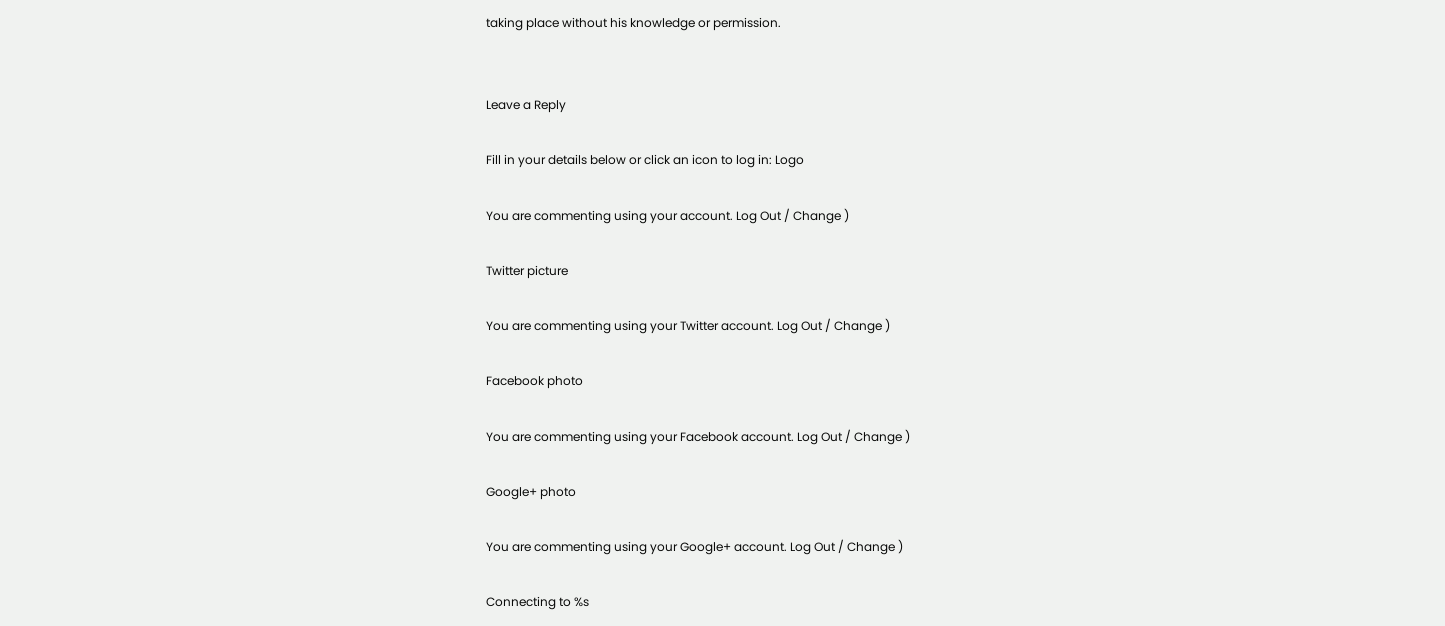taking place without his knowledge or permission.


Leave a Reply

Fill in your details below or click an icon to log in: Logo

You are commenting using your account. Log Out / Change )

Twitter picture

You are commenting using your Twitter account. Log Out / Change )

Facebook photo

You are commenting using your Facebook account. Log Out / Change )

Google+ photo

You are commenting using your Google+ account. Log Out / Change )

Connecting to %s